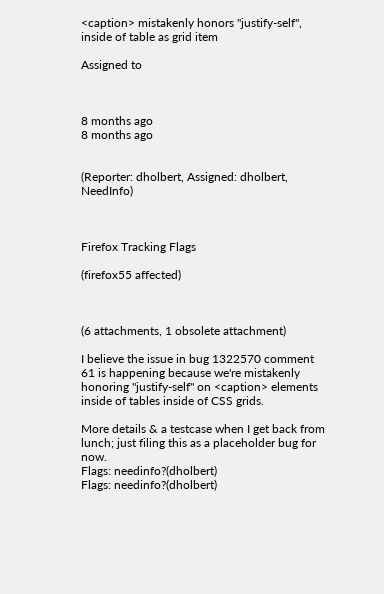<caption> mistakenly honors "justify-self", inside of table as grid item

Assigned to



8 months ago
8 months ago


(Reporter: dholbert, Assigned: dholbert, NeedInfo)



Firefox Tracking Flags

(firefox55 affected)



(6 attachments, 1 obsolete attachment)

I believe the issue in bug 1322570 comment 61 is happening because we're mistakenly honoring "justify-self" on <caption> elements inside of tables inside of CSS grids.

More details & a testcase when I get back from lunch; just filing this as a placeholder bug for now.
Flags: needinfo?(dholbert)
Flags: needinfo?(dholbert)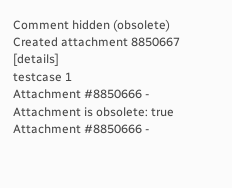Comment hidden (obsolete)
Created attachment 8850667 [details]
testcase 1
Attachment #8850666 - Attachment is obsolete: true
Attachment #8850666 -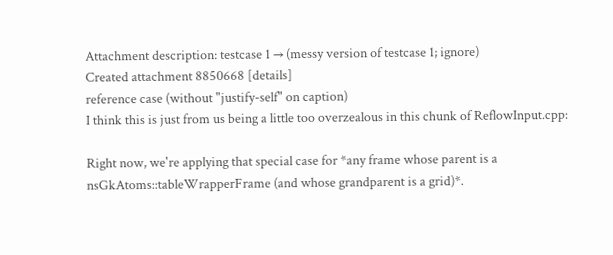Attachment description: testcase 1 → (messy version of testcase 1; ignore)
Created attachment 8850668 [details]
reference case (without "justify-self" on caption)
I think this is just from us being a little too overzealous in this chunk of ReflowInput.cpp:

Right now, we're applying that special case for *any frame whose parent is a nsGkAtoms::tableWrapperFrame (and whose grandparent is a grid)*.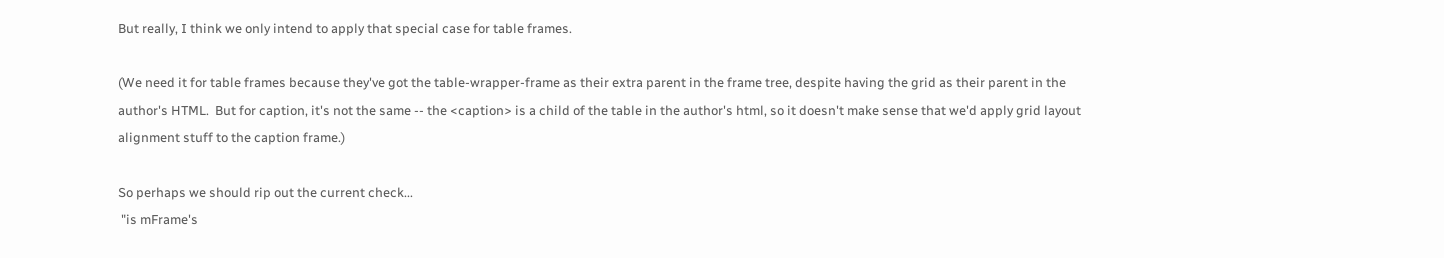But really, I think we only intend to apply that special case for table frames.

(We need it for table frames because they've got the table-wrapper-frame as their extra parent in the frame tree, despite having the grid as their parent in the author's HTML.  But for caption, it's not the same -- the <caption> is a child of the table in the author's html, so it doesn't make sense that we'd apply grid layout alignment stuff to the caption frame.)

So perhaps we should rip out the current check...
 "is mFrame's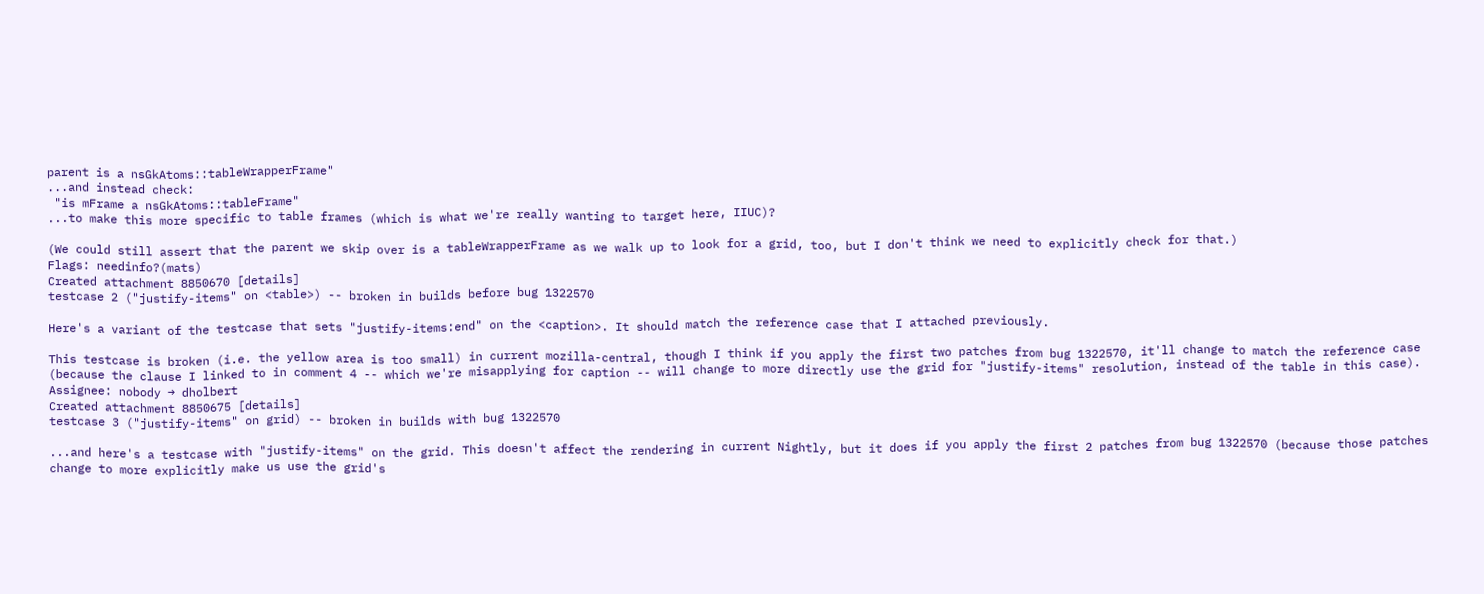parent is a nsGkAtoms::tableWrapperFrame"
...and instead check:
 "is mFrame a nsGkAtoms::tableFrame"
...to make this more specific to table frames (which is what we're really wanting to target here, IIUC)?

(We could still assert that the parent we skip over is a tableWrapperFrame as we walk up to look for a grid, too, but I don't think we need to explicitly check for that.)
Flags: needinfo?(mats)
Created attachment 8850670 [details]
testcase 2 ("justify-items" on <table>) -- broken in builds before bug 1322570

Here's a variant of the testcase that sets "justify-items:end" on the <caption>. It should match the reference case that I attached previously.

This testcase is broken (i.e. the yellow area is too small) in current mozilla-central, though I think if you apply the first two patches from bug 1322570, it'll change to match the reference case (because the clause I linked to in comment 4 -- which we're misapplying for caption -- will change to more directly use the grid for "justify-items" resolution, instead of the table in this case).
Assignee: nobody → dholbert
Created attachment 8850675 [details]
testcase 3 ("justify-items" on grid) -- broken in builds with bug 1322570

...and here's a testcase with "justify-items" on the grid. This doesn't affect the rendering in current Nightly, but it does if you apply the first 2 patches from bug 1322570 (because those patches change to more explicitly make us use the grid's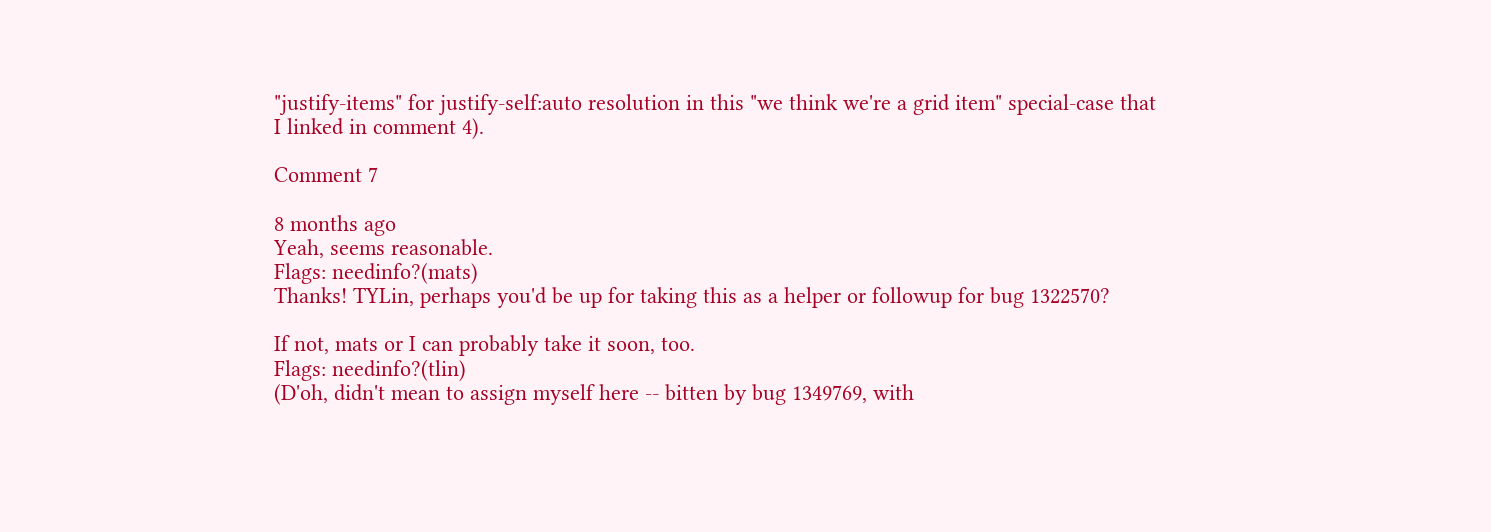"justify-items" for justify-self:auto resolution in this "we think we're a grid item" special-case that I linked in comment 4).

Comment 7

8 months ago
Yeah, seems reasonable.
Flags: needinfo?(mats)
Thanks! TYLin, perhaps you'd be up for taking this as a helper or followup for bug 1322570?

If not, mats or I can probably take it soon, too.
Flags: needinfo?(tlin)
(D'oh, didn't mean to assign myself here -- bitten by bug 1349769, with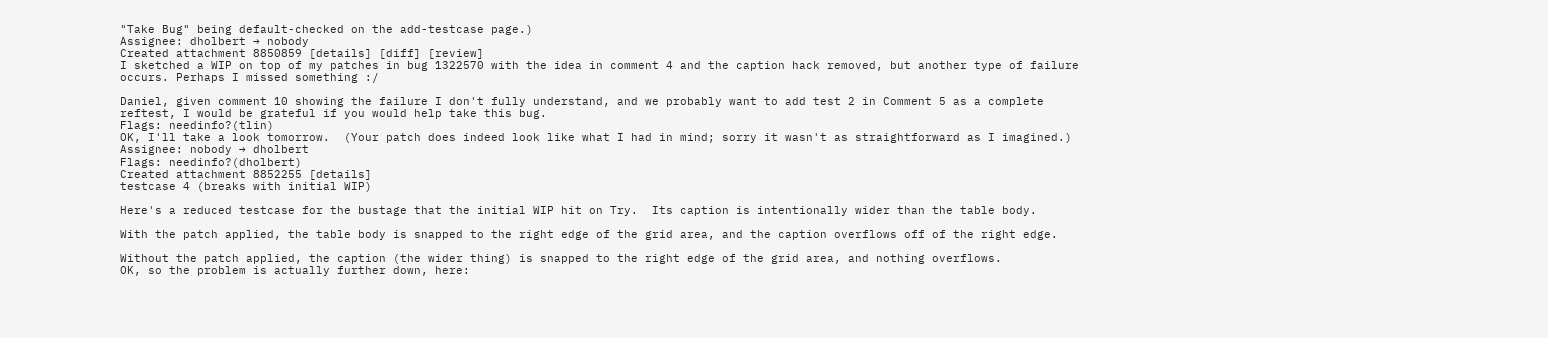"Take Bug" being default-checked on the add-testcase page.)
Assignee: dholbert → nobody
Created attachment 8850859 [details] [diff] [review]
I sketched a WIP on top of my patches in bug 1322570 with the idea in comment 4 and the caption hack removed, but another type of failure occurs. Perhaps I missed something :/

Daniel, given comment 10 showing the failure I don't fully understand, and we probably want to add test 2 in Comment 5 as a complete reftest, I would be grateful if you would help take this bug.
Flags: needinfo?(tlin)
OK, I'll take a look tomorrow.  (Your patch does indeed look like what I had in mind; sorry it wasn't as straightforward as I imagined.)
Assignee: nobody → dholbert
Flags: needinfo?(dholbert)
Created attachment 8852255 [details]
testcase 4 (breaks with initial WIP)

Here's a reduced testcase for the bustage that the initial WIP hit on Try.  Its caption is intentionally wider than the table body.

With the patch applied, the table body is snapped to the right edge of the grid area, and the caption overflows off of the right edge.

Without the patch applied, the caption (the wider thing) is snapped to the right edge of the grid area, and nothing overflows.
OK, so the problem is actually further down, here: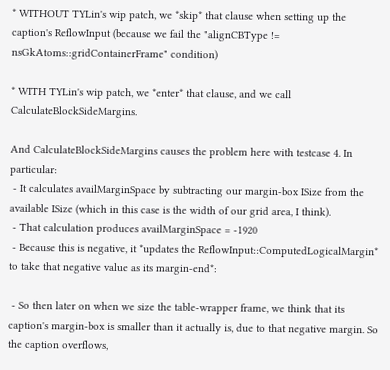* WITHOUT TYLin's wip patch, we *skip* that clause when setting up the caption's ReflowInput (because we fail the "alignCBType != nsGkAtoms::gridContainerFrame" condition)

* WITH TYLin's wip patch, we *enter* that clause, and we call CalculateBlockSideMargins.

And CalculateBlockSideMargins causes the problem here with testcase 4. In particular:
 - It calculates availMarginSpace by subtracting our margin-box ISize from the available ISize (which in this case is the width of our grid area, I think).
 - That calculation produces availMarginSpace = -1920
 - Because this is negative, it *updates the ReflowInput::ComputedLogicalMargin* to take that negative value as its margin-end*:

 - So then later on when we size the table-wrapper frame, we think that its caption's margin-box is smaller than it actually is, due to that negative margin. So the caption overflows,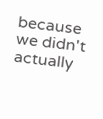because we didn't actually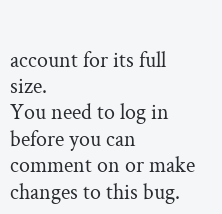account for its full size.
You need to log in before you can comment on or make changes to this bug.